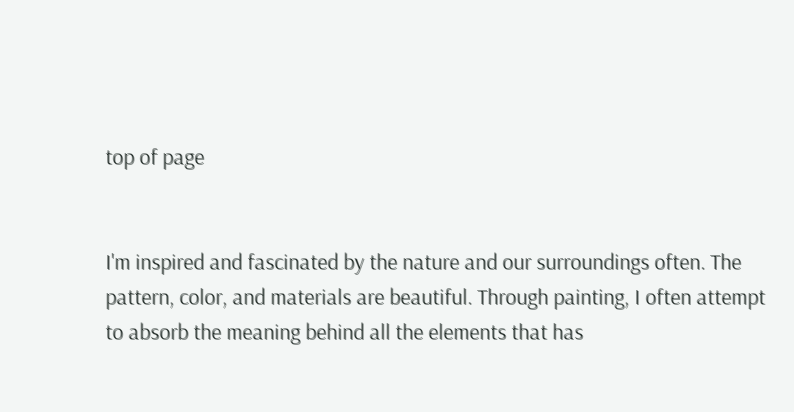top of page


I'm inspired and fascinated by the nature and our surroundings often. The pattern, color, and materials are beautiful. Through painting, I often attempt to absorb the meaning behind all the elements that has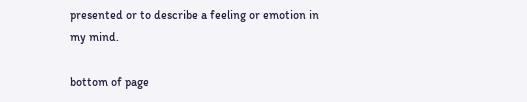presented or to describe a feeling or emotion in my mind.

bottom of page